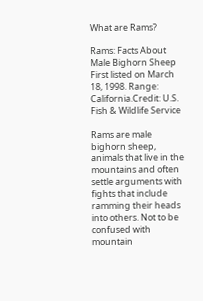What are Rams?

Rams: Facts About Male Bighorn Sheep
First listed on March 18, 1998. Range: California.Credit: U.S. Fish & Wildlife Service

Rams are male bighorn sheep, animals that live in the mountains and often settle arguments with fights that include ramming their heads into others. Not to be confused with mountain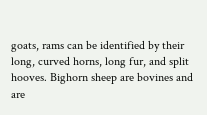goats, rams can be identified by their long, curved horns, long fur, and split hooves. Bighorn sheep are bovines and are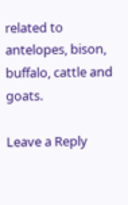related to antelopes, bison, buffalo, cattle and goats.

Leave a Reply